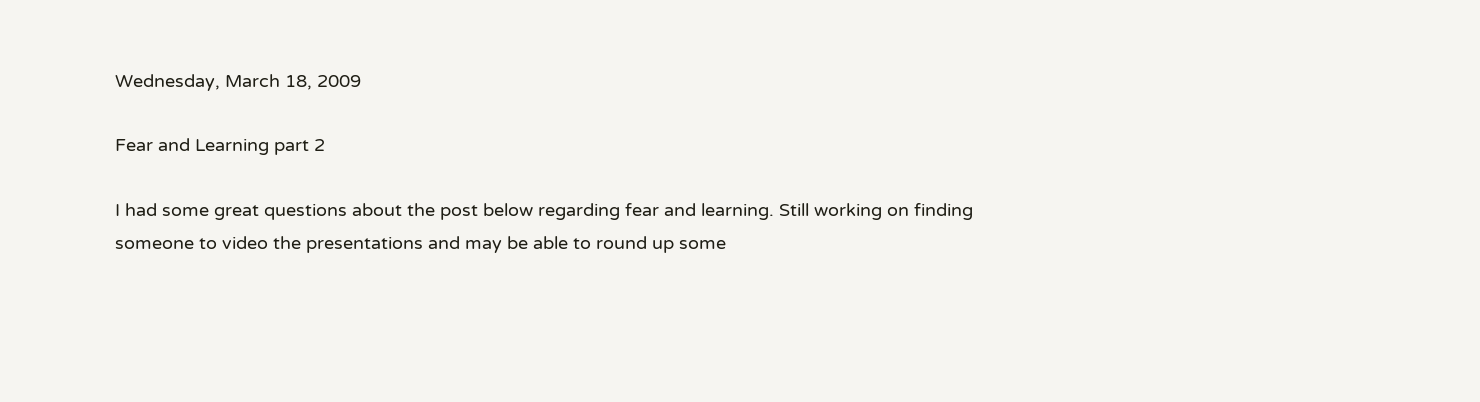Wednesday, March 18, 2009

Fear and Learning part 2

I had some great questions about the post below regarding fear and learning. Still working on finding someone to video the presentations and may be able to round up some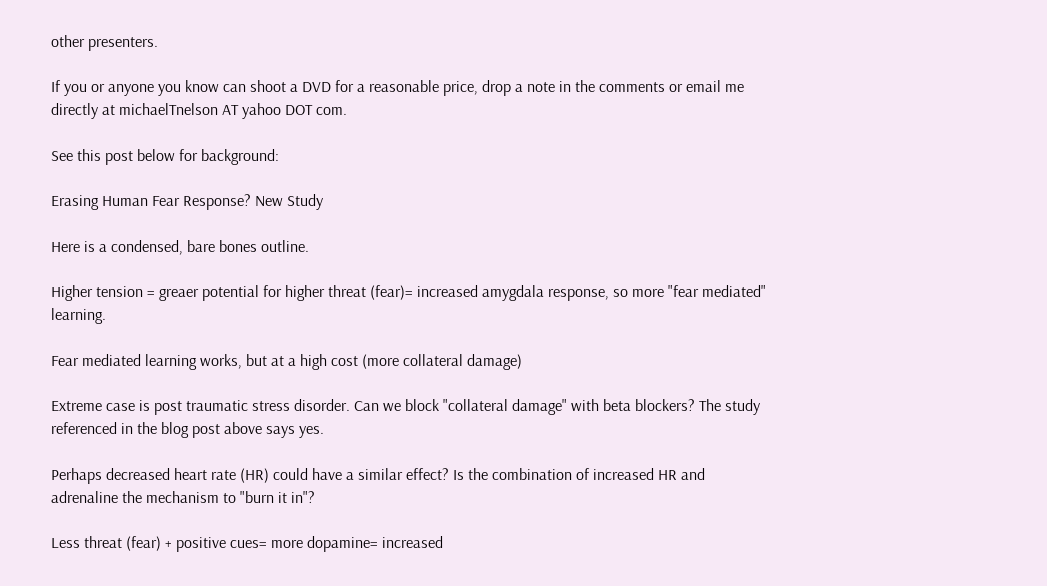other presenters.

If you or anyone you know can shoot a DVD for a reasonable price, drop a note in the comments or email me directly at michaelTnelson AT yahoo DOT com.

See this post below for background:

Erasing Human Fear Response? New Study

Here is a condensed, bare bones outline.

Higher tension = greaer potential for higher threat (fear)= increased amygdala response, so more "fear mediated" learning.

Fear mediated learning works, but at a high cost (more collateral damage)

Extreme case is post traumatic stress disorder. Can we block "collateral damage" with beta blockers? The study referenced in the blog post above says yes.

Perhaps decreased heart rate (HR) could have a similar effect? Is the combination of increased HR and adrenaline the mechanism to "burn it in"?

Less threat (fear) + positive cues= more dopamine= increased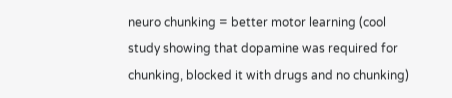neuro chunking = better motor learning (cool study showing that dopamine was required for chunking, blocked it with drugs and no chunking)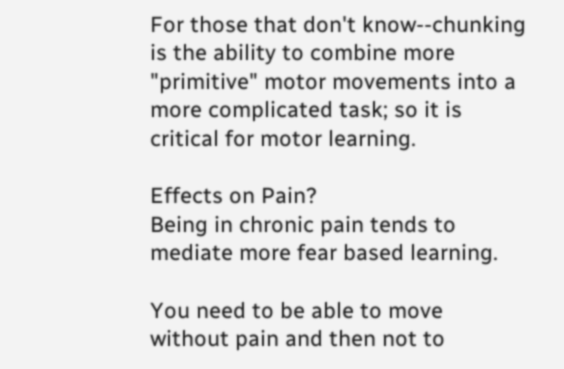For those that don't know--chunking is the ability to combine more "primitive" motor movements into a more complicated task; so it is critical for motor learning.

Effects on Pain?
Being in chronic pain tends to mediate more fear based learning.

You need to be able to move without pain and then not to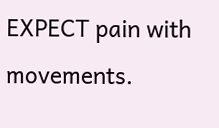EXPECT pain with movements.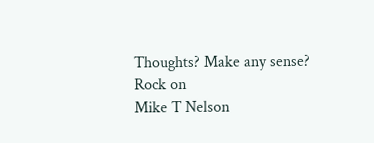Thoughts? Make any sense?
Rock on
Mike T Nelson